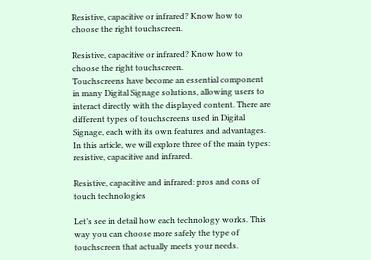Resistive, capacitive or infrared? Know how to choose the right touchscreen.

Resistive, capacitive or infrared? Know how to choose the right touchscreen.
Touchscreens have become an essential component in many Digital Signage solutions, allowing users to interact directly with the displayed content. There are different types of touchscreens used in Digital Signage, each with its own features and advantages. In this article, we will explore three of the main types: resistive, capacitive and infrared.

Resistive, capacitive and infrared: pros and cons of touch technologies

Let’s see in detail how each technology works. This way you can choose more safely the type of touchscreen that actually meets your needs.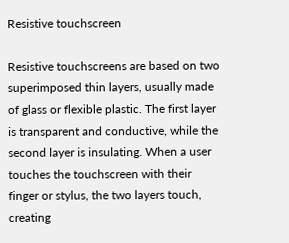Resistive touchscreen

Resistive touchscreens are based on two superimposed thin layers, usually made of glass or flexible plastic. The first layer is transparent and conductive, while the second layer is insulating. When a user touches the touchscreen with their finger or stylus, the two layers touch, creating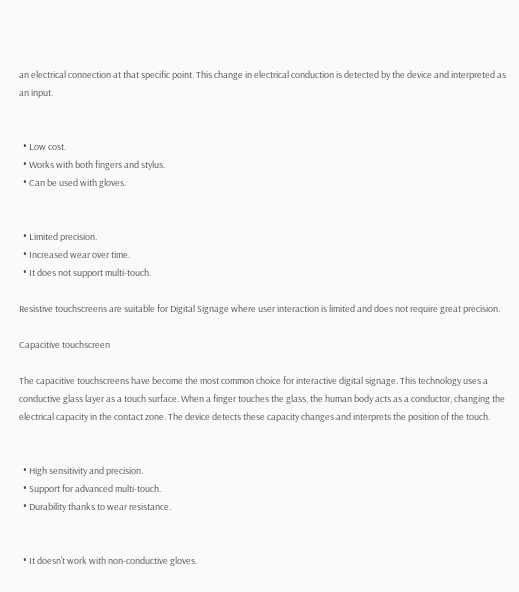an electrical connection at that specific point. This change in electrical conduction is detected by the device and interpreted as an input.


  • Low cost.
  • Works with both fingers and stylus.
  • Can be used with gloves.


  • Limited precision.
  • Increased wear over time.
  • It does not support multi-touch.

Resistive touchscreens are suitable for Digital Signage where user interaction is limited and does not require great precision.

Capacitive touchscreen

The capacitive touchscreens have become the most common choice for interactive digital signage. This technology uses a conductive glass layer as a touch surface. When a finger touches the glass, the human body acts as a conductor, changing the electrical capacity in the contact zone. The device detects these capacity changes and interprets the position of the touch.


  • High sensitivity and precision.
  • Support for advanced multi-touch.
  • Durability thanks to wear resistance.


  • It doesn’t work with non-conductive gloves.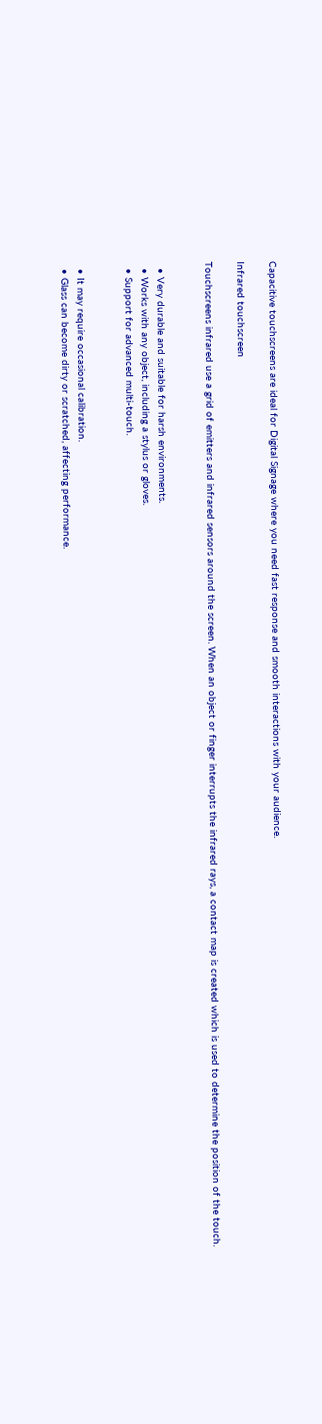Capacitive touchscreens are ideal for Digital Signage where you need fast response and smooth interactions with your audience.

Infrared touchscreen

Touchscreens infrared use a grid of emitters and infrared sensors around the screen. When an object or finger interrupts the infrared rays, a contact map is created which is used to determine the position of the touch.


  • Very durable and suitable for harsh environments.
  • Works with any object, including a stylus or gloves.
  • Support for advanced multi-touch.


  • It may require occasional calibration.
  • Glass can become dirty or scratched, affecting performance.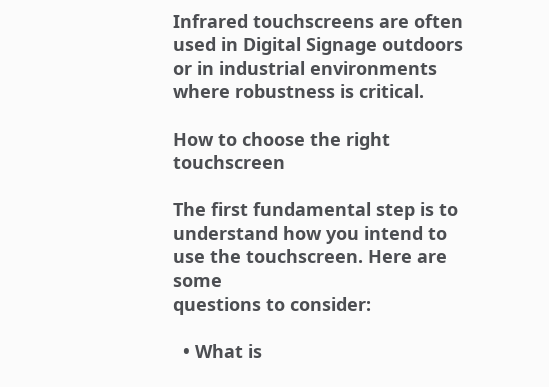Infrared touchscreens are often used in Digital Signage outdoors or in industrial environments where robustness is critical.

How to choose the right touchscreen

The first fundamental step is to understand how you intend to use the touchscreen. Here are some
questions to consider:

  • What is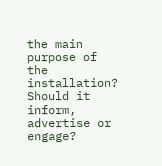the main purpose of the installation? Should it inform, advertise or engage?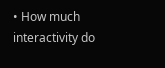• How much interactivity do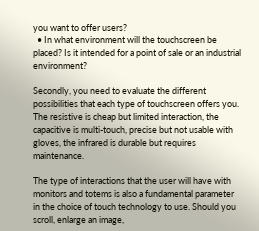you want to offer users?
  • In what environment will the touchscreen be placed? Is it intended for a point of sale or an industrial environment?

Secondly, you need to evaluate the different possibilities that each type of touchscreen offers you. The resistive is cheap but limited interaction, the capacitive is multi-touch, precise but not usable with gloves, the infrared is durable but requires maintenance.

The type of interactions that the user will have with monitors and totems is also a fundamental parameter in the choice of touch technology to use. Should you scroll, enlarge an image,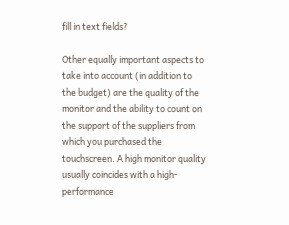fill in text fields?

Other equally important aspects to take into account (in addition to the budget) are the quality of the monitor and the ability to count on the support of the suppliers from which you purchased the touchscreen. A high monitor quality usually coincides with a high-performance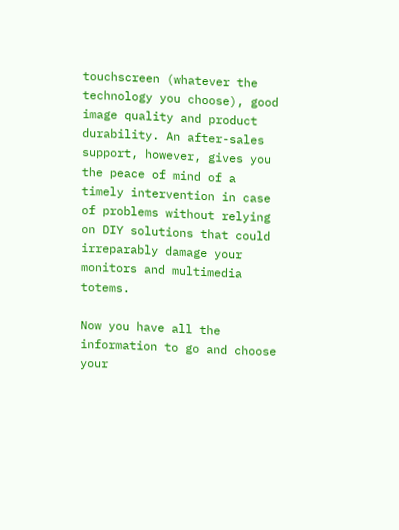touchscreen (whatever the technology you choose), good image quality and product durability. An after-sales support, however, gives you the peace of mind of a timely intervention in case of problems without relying on DIY solutions that could irreparably damage your monitors and multimedia totems.

Now you have all the information to go and choose your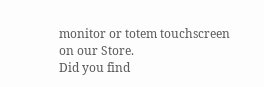monitor or totem touchscreen on our Store.
Did you find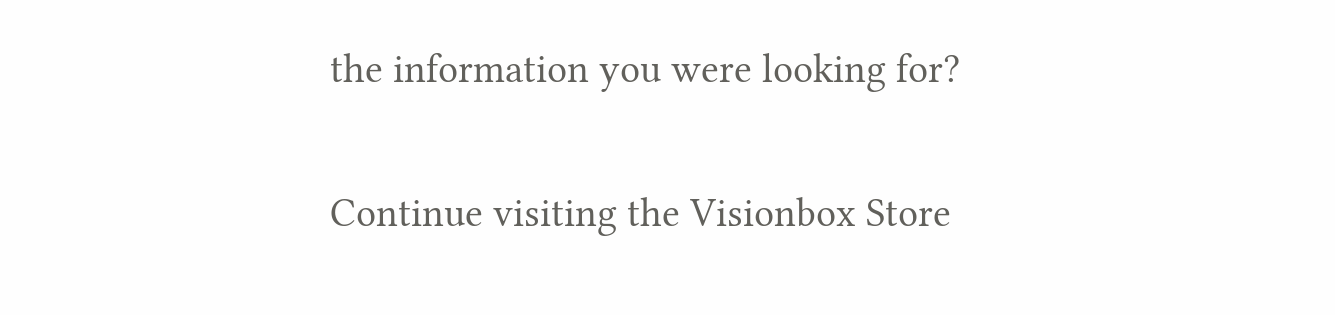the information you were looking for?

Continue visiting the Visionbox Store